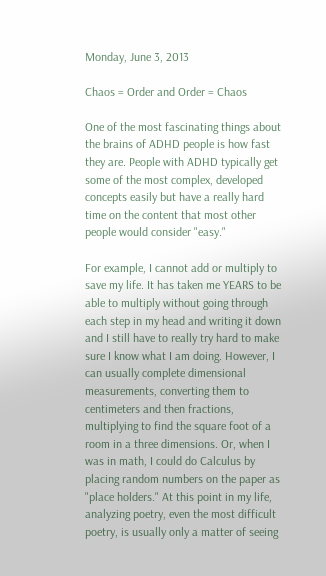Monday, June 3, 2013

Chaos = Order and Order = Chaos

One of the most fascinating things about the brains of ADHD people is how fast they are. People with ADHD typically get some of the most complex, developed concepts easily but have a really hard time on the content that most other people would consider "easy."

For example, I cannot add or multiply to save my life. It has taken me YEARS to be able to multiply without going through each step in my head and writing it down and I still have to really try hard to make sure I know what I am doing. However, I can usually complete dimensional measurements, converting them to centimeters and then fractions, multiplying to find the square foot of a room in a three dimensions. Or, when I was in math, I could do Calculus by placing random numbers on the paper as "place holders." At this point in my life, analyzing poetry, even the most difficult poetry, is usually only a matter of seeing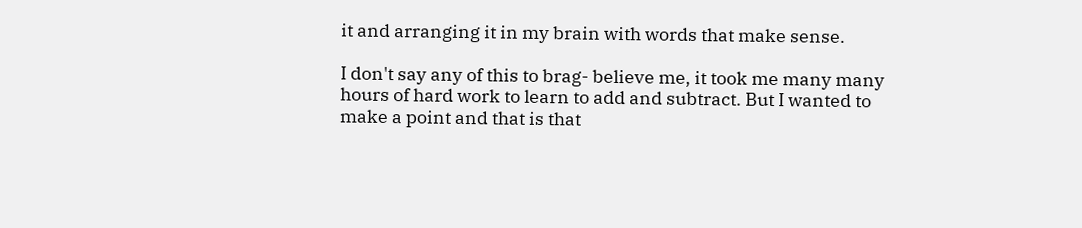it and arranging it in my brain with words that make sense.

I don't say any of this to brag- believe me, it took me many many hours of hard work to learn to add and subtract. But I wanted to make a point and that is that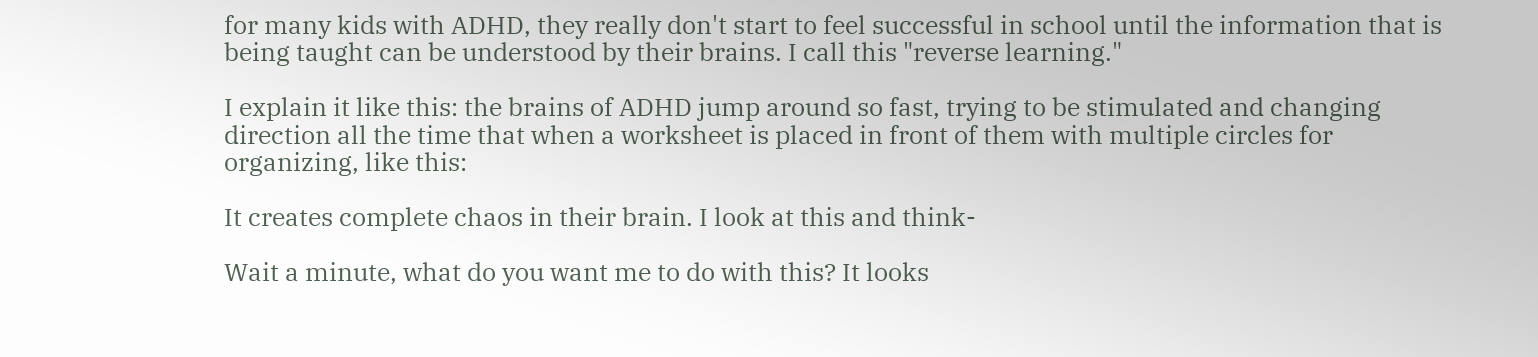for many kids with ADHD, they really don't start to feel successful in school until the information that is being taught can be understood by their brains. I call this "reverse learning."

I explain it like this: the brains of ADHD jump around so fast, trying to be stimulated and changing direction all the time that when a worksheet is placed in front of them with multiple circles for organizing, like this:

It creates complete chaos in their brain. I look at this and think-

Wait a minute, what do you want me to do with this? It looks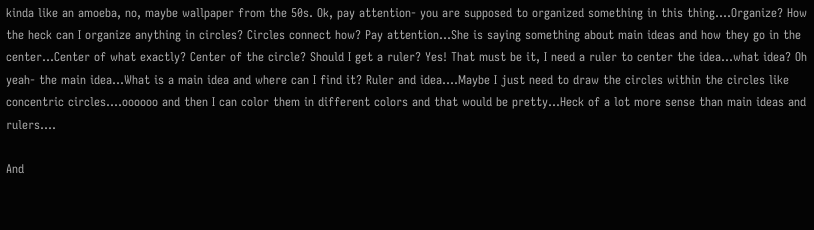kinda like an amoeba, no, maybe wallpaper from the 50s. Ok, pay attention- you are supposed to organized something in this thing....Organize? How the heck can I organize anything in circles? Circles connect how? Pay attention...She is saying something about main ideas and how they go in the center...Center of what exactly? Center of the circle? Should I get a ruler? Yes! That must be it, I need a ruler to center the idea...what idea? Oh yeah- the main idea...What is a main idea and where can I find it? Ruler and idea....Maybe I just need to draw the circles within the circles like concentric circles....oooooo and then I can color them in different colors and that would be pretty...Heck of a lot more sense than main ideas and rulers....

And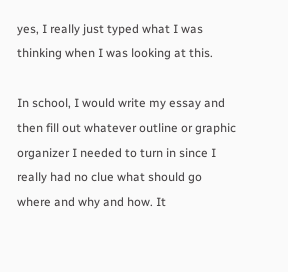yes, I really just typed what I was thinking when I was looking at this.

In school, I would write my essay and then fill out whatever outline or graphic organizer I needed to turn in since I really had no clue what should go where and why and how. It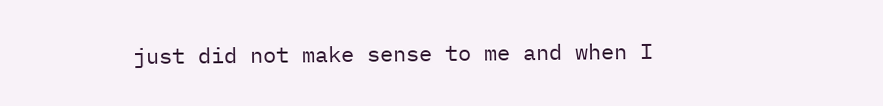just did not make sense to me and when I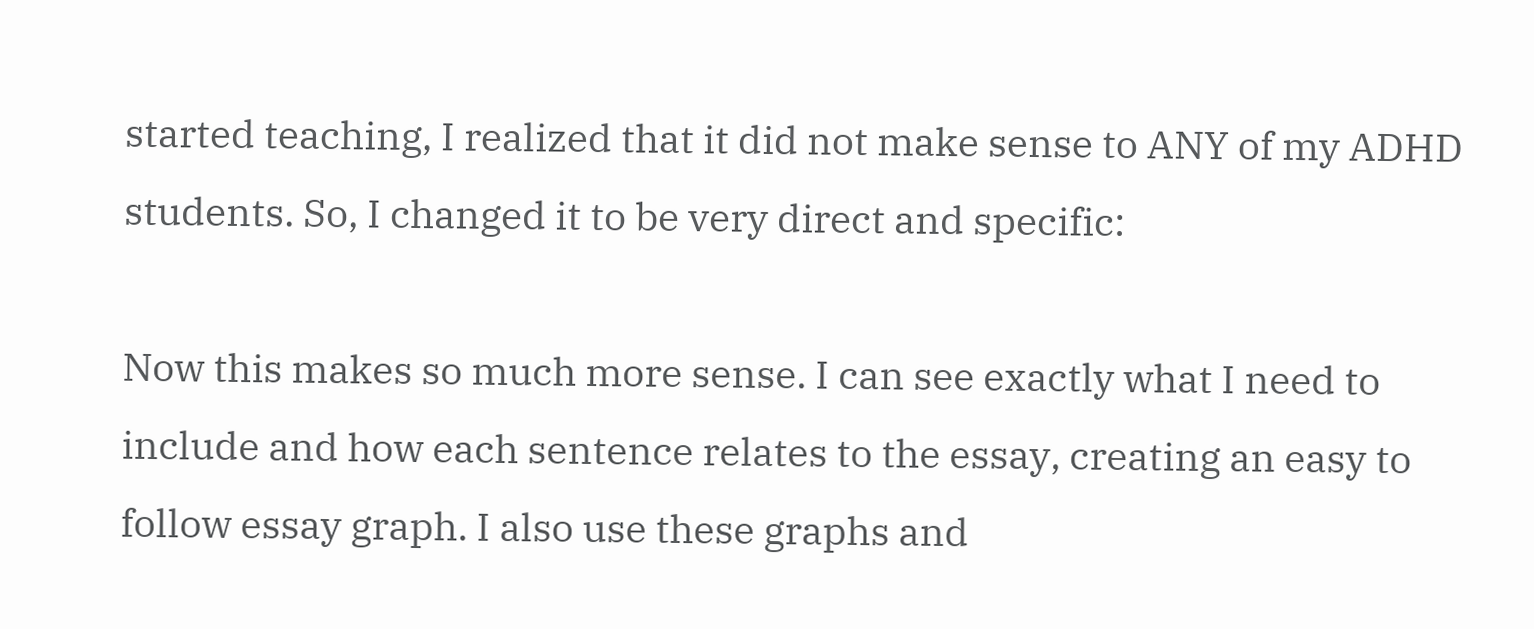started teaching, I realized that it did not make sense to ANY of my ADHD students. So, I changed it to be very direct and specific:

Now this makes so much more sense. I can see exactly what I need to include and how each sentence relates to the essay, creating an easy to follow essay graph. I also use these graphs and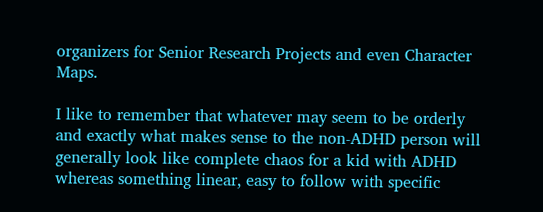organizers for Senior Research Projects and even Character Maps.

I like to remember that whatever may seem to be orderly and exactly what makes sense to the non-ADHD person will generally look like complete chaos for a kid with ADHD whereas something linear, easy to follow with specific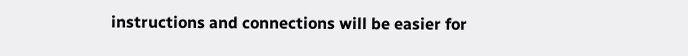instructions and connections will be easier for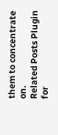them to concentrate on.
Related Posts Plugin for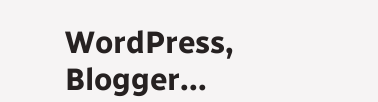WordPress, Blogger...